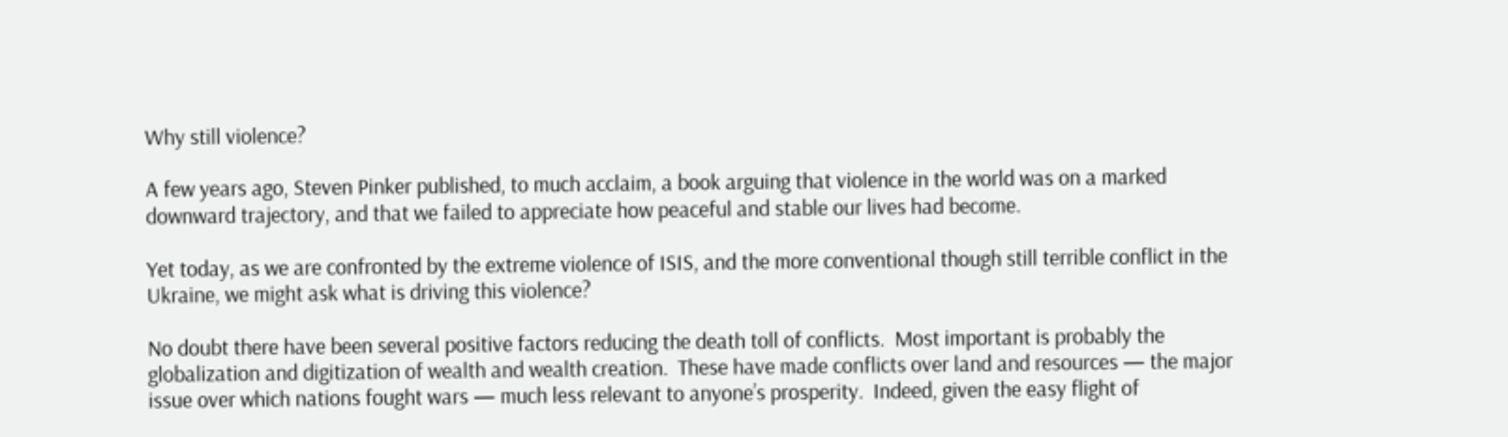Why still violence?

A few years ago, Steven Pinker published, to much acclaim, a book arguing that violence in the world was on a marked downward trajectory, and that we failed to appreciate how peaceful and stable our lives had become.

Yet today, as we are confronted by the extreme violence of ISIS, and the more conventional though still terrible conflict in the Ukraine, we might ask what is driving this violence?

No doubt there have been several positive factors reducing the death toll of conflicts.  Most important is probably the globalization and digitization of wealth and wealth creation.  These have made conflicts over land and resources — the major issue over which nations fought wars — much less relevant to anyone’s prosperity.  Indeed, given the easy flight of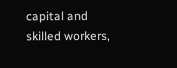capital and skilled workers,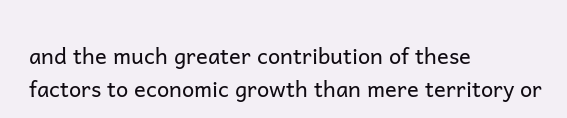and the much greater contribution of these factors to economic growth than mere territory or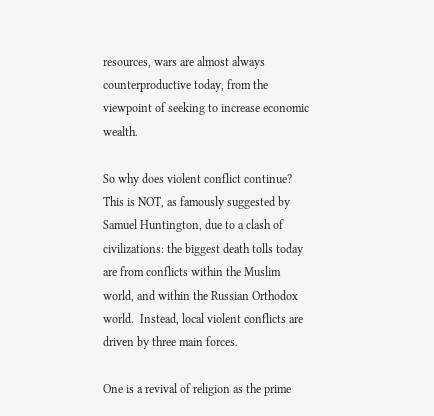resources, wars are almost always counterproductive today, from the viewpoint of seeking to increase economic wealth.

So why does violent conflict continue?  This is NOT, as famously suggested by Samuel Huntington, due to a clash of civilizations: the biggest death tolls today are from conflicts within the Muslim world, and within the Russian Orthodox world.  Instead, local violent conflicts are driven by three main forces.

One is a revival of religion as the prime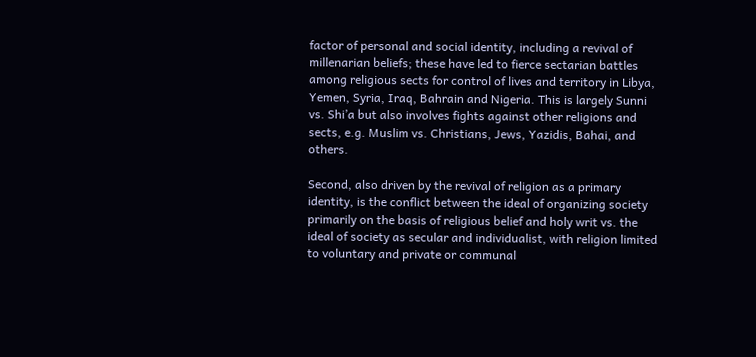factor of personal and social identity, including a revival of millenarian beliefs; these have led to fierce sectarian battles among religious sects for control of lives and territory in Libya, Yemen, Syria, Iraq, Bahrain and Nigeria. This is largely Sunni vs. Shi’a but also involves fights against other religions and sects, e.g. Muslim vs. Christians, Jews, Yazidis, Bahai, and others.

Second, also driven by the revival of religion as a primary identity, is the conflict between the ideal of organizing society primarily on the basis of religious belief and holy writ vs. the ideal of society as secular and individualist, with religion limited to voluntary and private or communal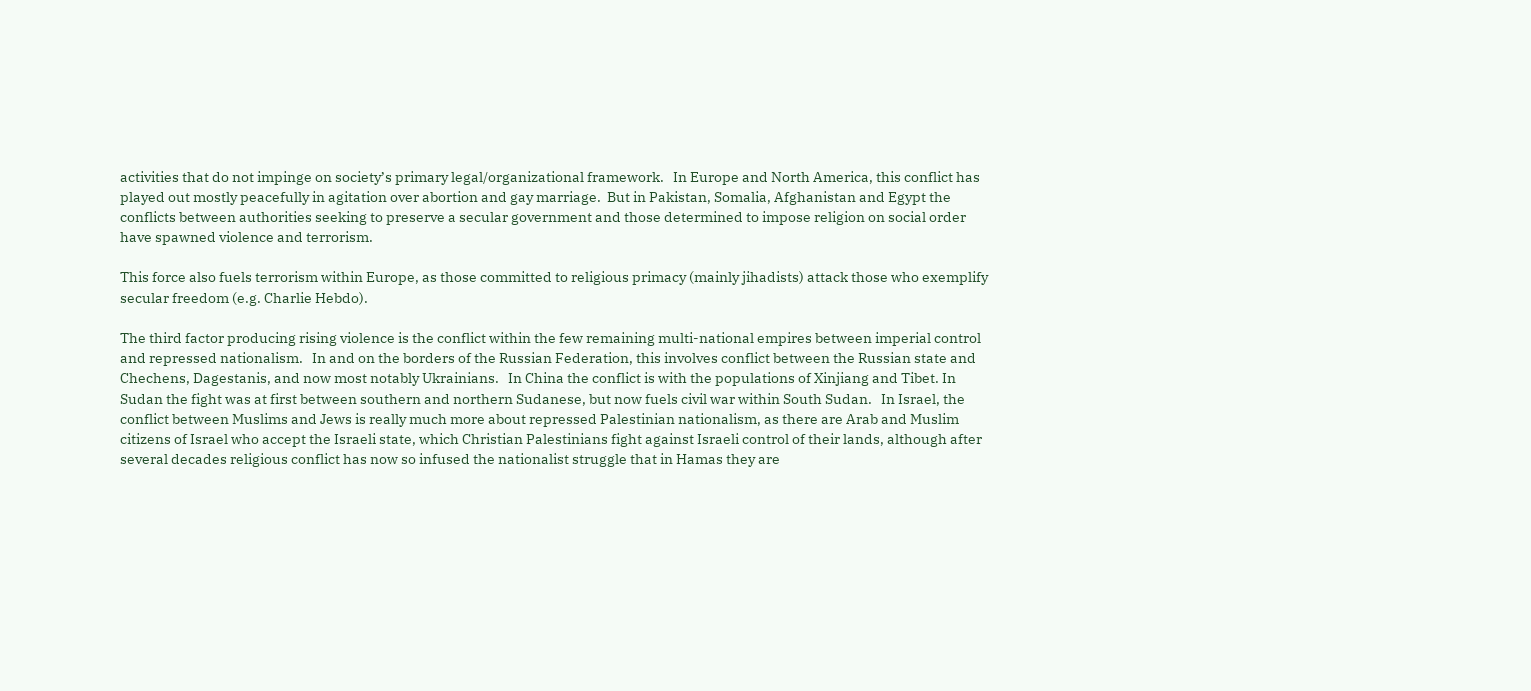activities that do not impinge on society’s primary legal/organizational framework.   In Europe and North America, this conflict has played out mostly peacefully in agitation over abortion and gay marriage.  But in Pakistan, Somalia, Afghanistan and Egypt the conflicts between authorities seeking to preserve a secular government and those determined to impose religion on social order have spawned violence and terrorism.

This force also fuels terrorism within Europe, as those committed to religious primacy (mainly jihadists) attack those who exemplify secular freedom (e.g. Charlie Hebdo).

The third factor producing rising violence is the conflict within the few remaining multi-national empires between imperial control and repressed nationalism.   In and on the borders of the Russian Federation, this involves conflict between the Russian state and Chechens, Dagestanis, and now most notably Ukrainians.   In China the conflict is with the populations of Xinjiang and Tibet. In Sudan the fight was at first between southern and northern Sudanese, but now fuels civil war within South Sudan.   In Israel, the conflict between Muslims and Jews is really much more about repressed Palestinian nationalism, as there are Arab and Muslim citizens of Israel who accept the Israeli state, which Christian Palestinians fight against Israeli control of their lands, although after several decades religious conflict has now so infused the nationalist struggle that in Hamas they are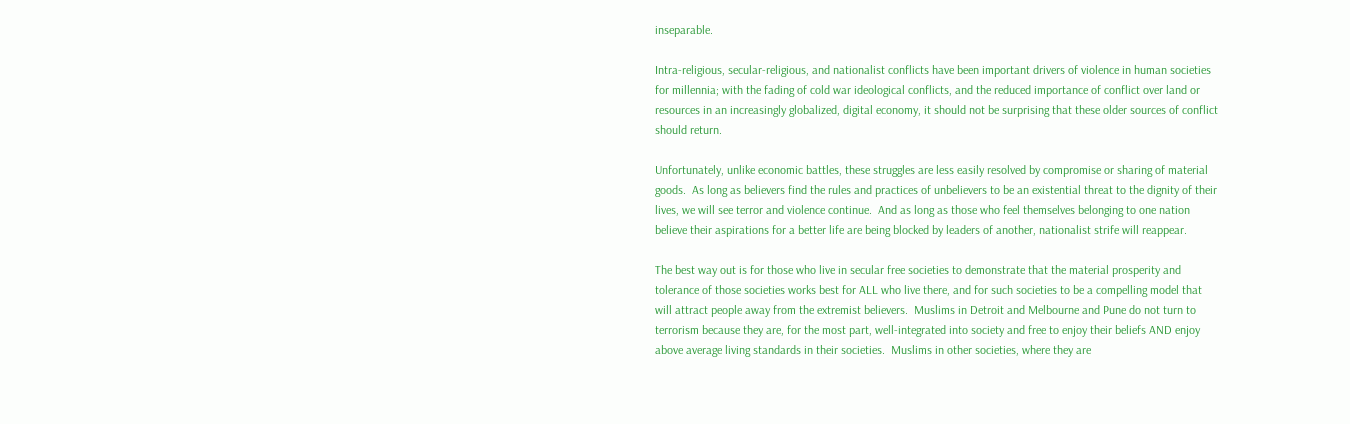inseparable.

Intra-religious, secular-religious, and nationalist conflicts have been important drivers of violence in human societies for millennia; with the fading of cold war ideological conflicts, and the reduced importance of conflict over land or resources in an increasingly globalized, digital economy, it should not be surprising that these older sources of conflict should return.

Unfortunately, unlike economic battles, these struggles are less easily resolved by compromise or sharing of material goods.  As long as believers find the rules and practices of unbelievers to be an existential threat to the dignity of their lives, we will see terror and violence continue.  And as long as those who feel themselves belonging to one nation believe their aspirations for a better life are being blocked by leaders of another, nationalist strife will reappear.

The best way out is for those who live in secular free societies to demonstrate that the material prosperity and tolerance of those societies works best for ALL who live there, and for such societies to be a compelling model that will attract people away from the extremist believers.  Muslims in Detroit and Melbourne and Pune do not turn to terrorism because they are, for the most part, well-integrated into society and free to enjoy their beliefs AND enjoy above average living standards in their societies.  Muslims in other societies, where they are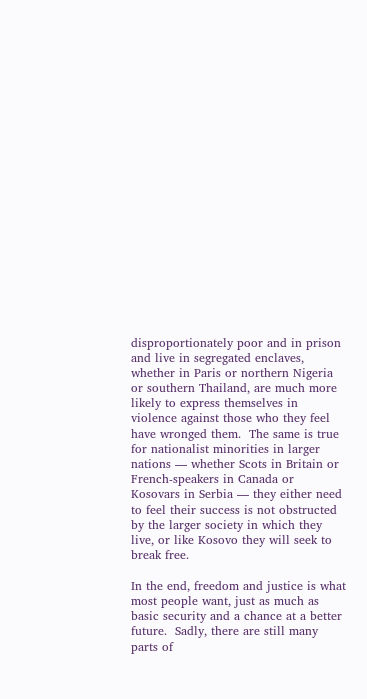disproportionately poor and in prison and live in segregated enclaves, whether in Paris or northern Nigeria or southern Thailand, are much more likely to express themselves in violence against those who they feel have wronged them.  The same is true for nationalist minorities in larger nations — whether Scots in Britain or French-speakers in Canada or Kosovars in Serbia — they either need to feel their success is not obstructed by the larger society in which they live, or like Kosovo they will seek to break free.

In the end, freedom and justice is what most people want, just as much as basic security and a chance at a better future.  Sadly, there are still many parts of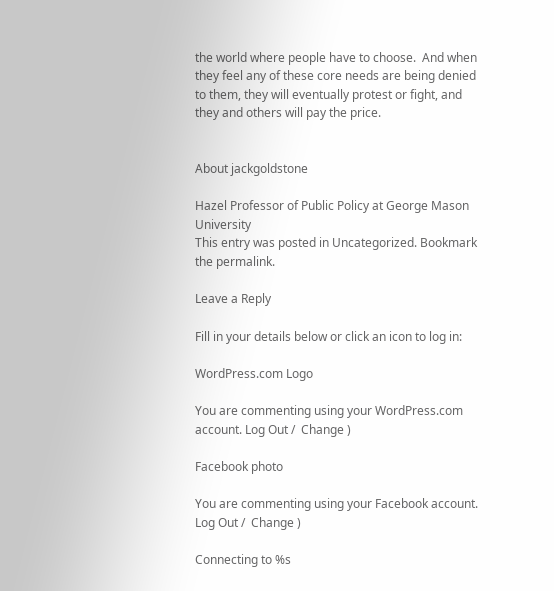the world where people have to choose.  And when they feel any of these core needs are being denied to them, they will eventually protest or fight, and they and others will pay the price.


About jackgoldstone

Hazel Professor of Public Policy at George Mason University
This entry was posted in Uncategorized. Bookmark the permalink.

Leave a Reply

Fill in your details below or click an icon to log in:

WordPress.com Logo

You are commenting using your WordPress.com account. Log Out /  Change )

Facebook photo

You are commenting using your Facebook account. Log Out /  Change )

Connecting to %s